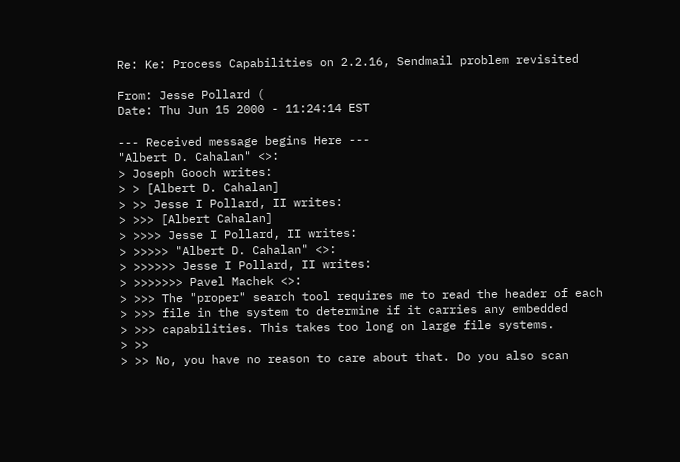Re: Ke: Process Capabilities on 2.2.16, Sendmail problem revisited

From: Jesse Pollard (
Date: Thu Jun 15 2000 - 11:24:14 EST

--- Received message begins Here ---
"Albert D. Cahalan" <>:
> Joseph Gooch writes:
> > [Albert D. Cahalan]
> >> Jesse I Pollard, II writes:
> >>> [Albert Cahalan]
> >>>> Jesse I Pollard, II writes:
> >>>>> "Albert D. Cahalan" <>:
> >>>>>> Jesse I Pollard, II writes:
> >>>>>>> Pavel Machek <>:
> >>> The "proper" search tool requires me to read the header of each
> >>> file in the system to determine if it carries any embedded
> >>> capabilities. This takes too long on large file systems.
> >>
> >> No, you have no reason to care about that. Do you also scan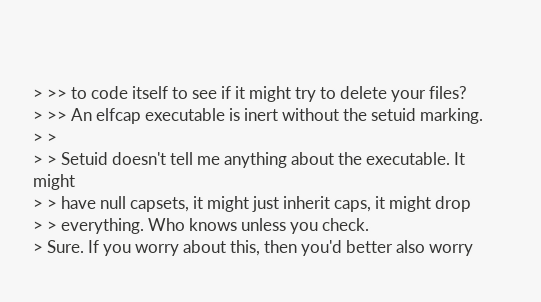> >> to code itself to see if it might try to delete your files?
> >> An elfcap executable is inert without the setuid marking.
> >
> > Setuid doesn't tell me anything about the executable. It might
> > have null capsets, it might just inherit caps, it might drop
> > everything. Who knows unless you check.
> Sure. If you worry about this, then you'd better also worry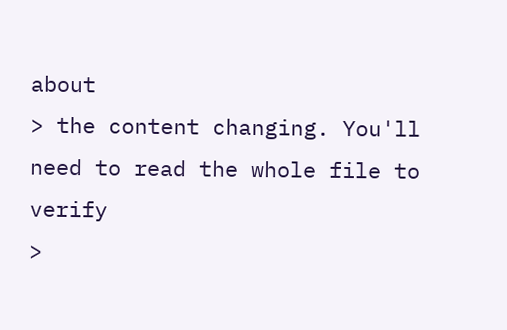about
> the content changing. You'll need to read the whole file to verify
>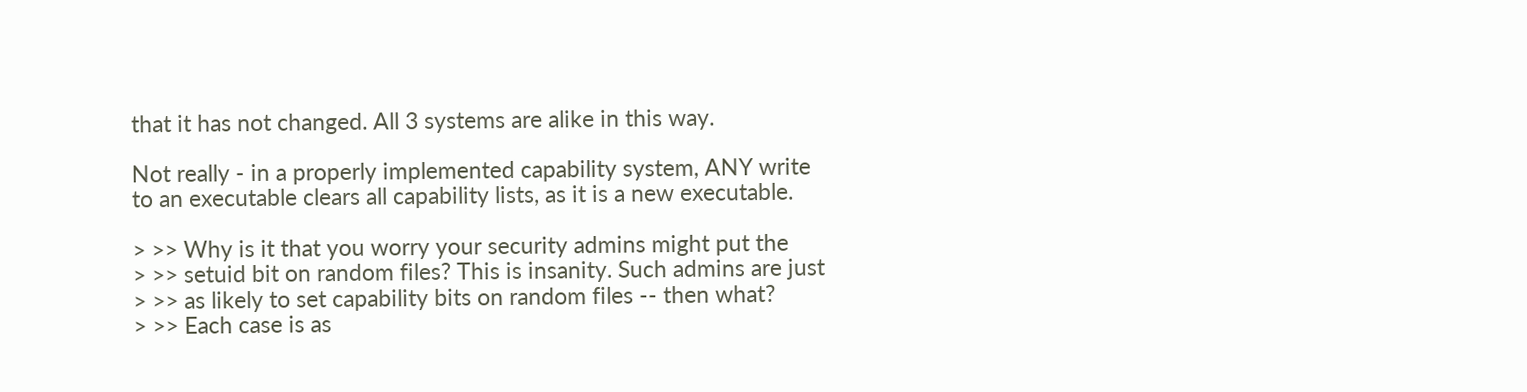that it has not changed. All 3 systems are alike in this way.

Not really - in a properly implemented capability system, ANY write
to an executable clears all capability lists, as it is a new executable.

> >> Why is it that you worry your security admins might put the
> >> setuid bit on random files? This is insanity. Such admins are just
> >> as likely to set capability bits on random files -- then what?
> >> Each case is as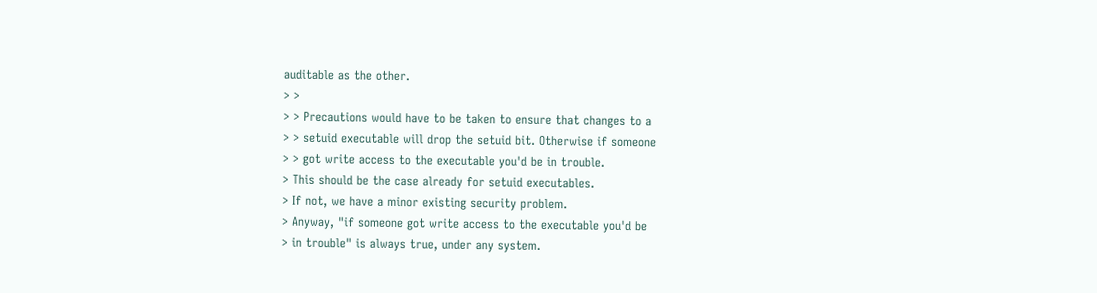auditable as the other.
> >
> > Precautions would have to be taken to ensure that changes to a
> > setuid executable will drop the setuid bit. Otherwise if someone
> > got write access to the executable you'd be in trouble.
> This should be the case already for setuid executables.
> If not, we have a minor existing security problem.
> Anyway, "if someone got write access to the executable you'd be
> in trouble" is always true, under any system.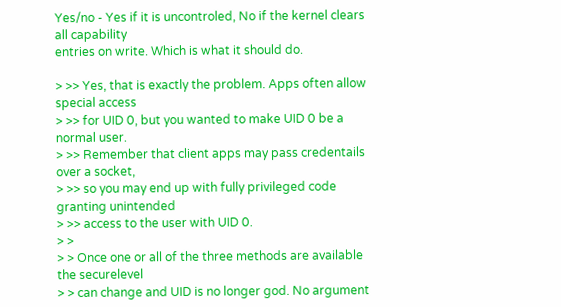Yes/no - Yes if it is uncontroled, No if the kernel clears all capability
entries on write. Which is what it should do.

> >> Yes, that is exactly the problem. Apps often allow special access
> >> for UID 0, but you wanted to make UID 0 be a normal user.
> >> Remember that client apps may pass credentails over a socket,
> >> so you may end up with fully privileged code granting unintended
> >> access to the user with UID 0.
> >
> > Once one or all of the three methods are available the securelevel
> > can change and UID is no longer god. No argument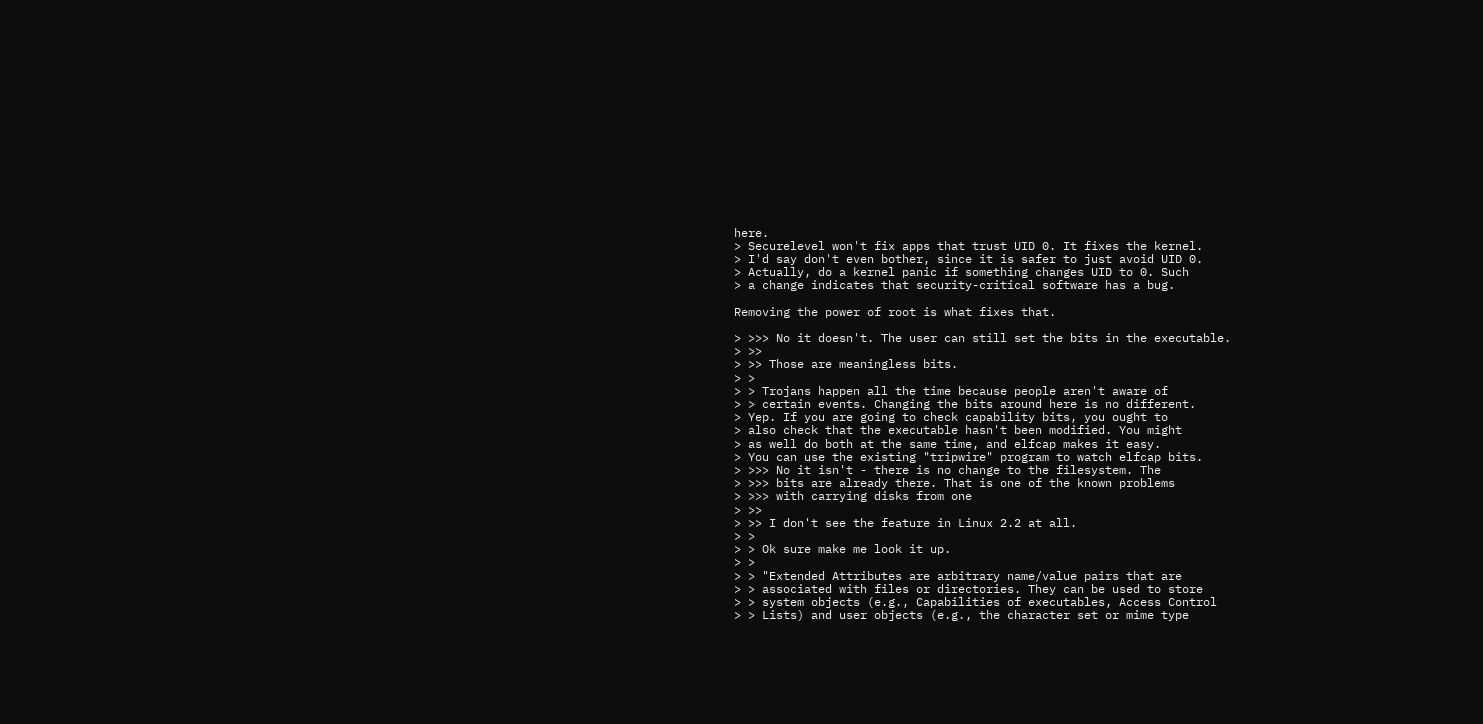here.
> Securelevel won't fix apps that trust UID 0. It fixes the kernel.
> I'd say don't even bother, since it is safer to just avoid UID 0.
> Actually, do a kernel panic if something changes UID to 0. Such
> a change indicates that security-critical software has a bug.

Removing the power of root is what fixes that.

> >>> No it doesn't. The user can still set the bits in the executable.
> >>
> >> Those are meaningless bits.
> >
> > Trojans happen all the time because people aren't aware of
> > certain events. Changing the bits around here is no different.
> Yep. If you are going to check capability bits, you ought to
> also check that the executable hasn't been modified. You might
> as well do both at the same time, and elfcap makes it easy.
> You can use the existing "tripwire" program to watch elfcap bits.
> >>> No it isn't - there is no change to the filesystem. The
> >>> bits are already there. That is one of the known problems
> >>> with carrying disks from one
> >>
> >> I don't see the feature in Linux 2.2 at all.
> >
> > Ok sure make me look it up.
> >
> > "Extended Attributes are arbitrary name/value pairs that are
> > associated with files or directories. They can be used to store
> > system objects (e.g., Capabilities of executables, Access Control
> > Lists) and user objects (e.g., the character set or mime type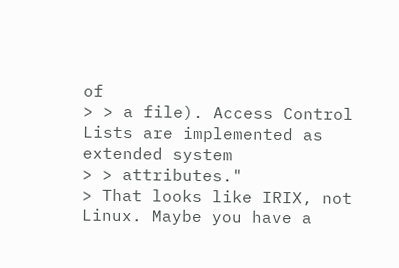of
> > a file). Access Control Lists are implemented as extended system
> > attributes."
> That looks like IRIX, not Linux. Maybe you have a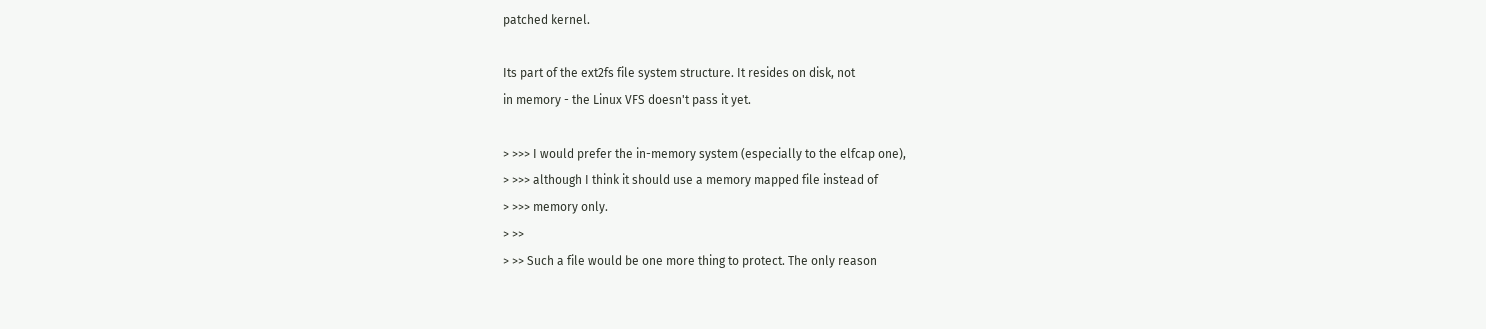patched kernel.

Its part of the ext2fs file system structure. It resides on disk, not
in memory - the Linux VFS doesn't pass it yet.

> >>> I would prefer the in-memory system (especially to the elfcap one),
> >>> although I think it should use a memory mapped file instead of
> >>> memory only.
> >>
> >> Such a file would be one more thing to protect. The only reason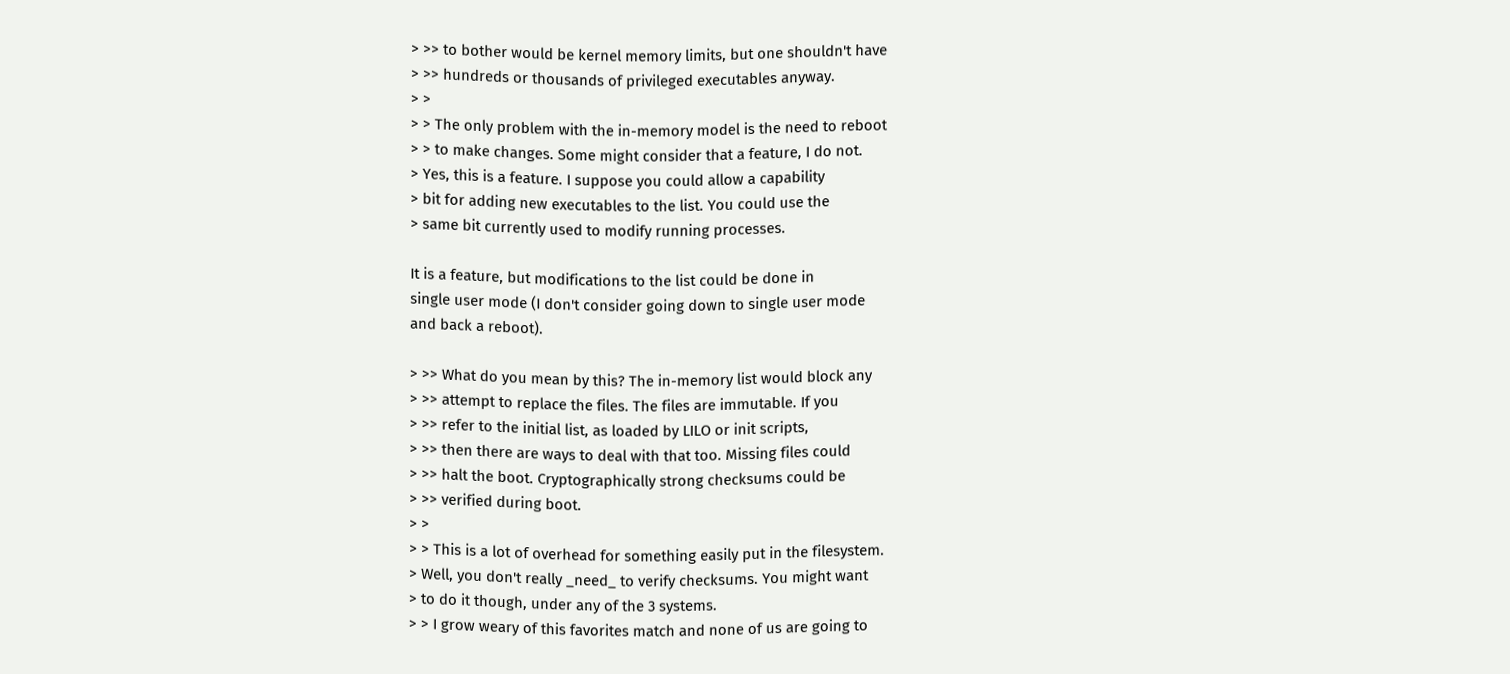> >> to bother would be kernel memory limits, but one shouldn't have
> >> hundreds or thousands of privileged executables anyway.
> >
> > The only problem with the in-memory model is the need to reboot
> > to make changes. Some might consider that a feature, I do not.
> Yes, this is a feature. I suppose you could allow a capability
> bit for adding new executables to the list. You could use the
> same bit currently used to modify running processes.

It is a feature, but modifications to the list could be done in
single user mode (I don't consider going down to single user mode
and back a reboot).

> >> What do you mean by this? The in-memory list would block any
> >> attempt to replace the files. The files are immutable. If you
> >> refer to the initial list, as loaded by LILO or init scripts,
> >> then there are ways to deal with that too. Missing files could
> >> halt the boot. Cryptographically strong checksums could be
> >> verified during boot.
> >
> > This is a lot of overhead for something easily put in the filesystem.
> Well, you don't really _need_ to verify checksums. You might want
> to do it though, under any of the 3 systems.
> > I grow weary of this favorites match and none of us are going to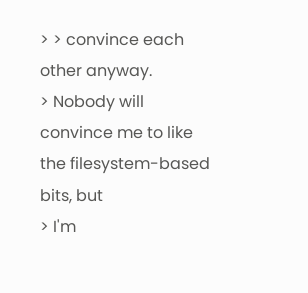> > convince each other anyway.
> Nobody will convince me to like the filesystem-based bits, but
> I'm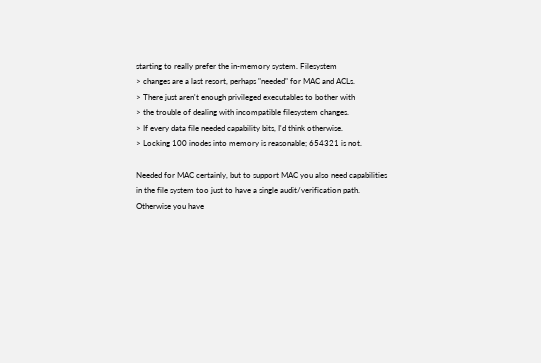starting to really prefer the in-memory system. Filesystem
> changes are a last resort, perhaps "needed" for MAC and ACLs.
> There just aren't enough privileged executables to bother with
> the trouble of dealing with incompatible filesystem changes.
> If every data file needed capability bits, I'd think otherwise.
> Locking 100 inodes into memory is reasonable; 654321 is not.

Needed for MAC certainly, but to support MAC you also need capabilities
in the file system too just to have a single audit/verification path.
Otherwise you have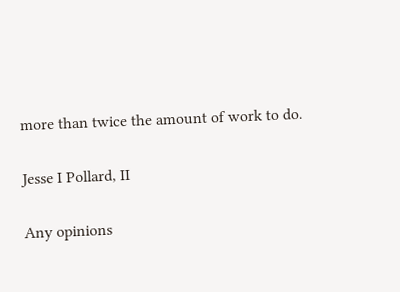more than twice the amount of work to do.

Jesse I Pollard, II

Any opinions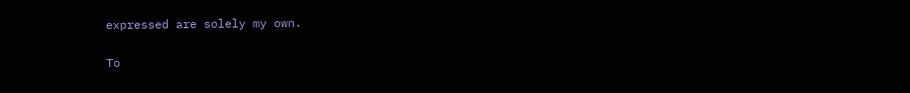expressed are solely my own.

To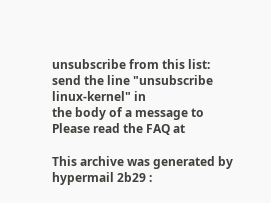unsubscribe from this list: send the line "unsubscribe linux-kernel" in
the body of a message to
Please read the FAQ at

This archive was generated by hypermail 2b29 :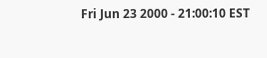Fri Jun 23 2000 - 21:00:10 EST